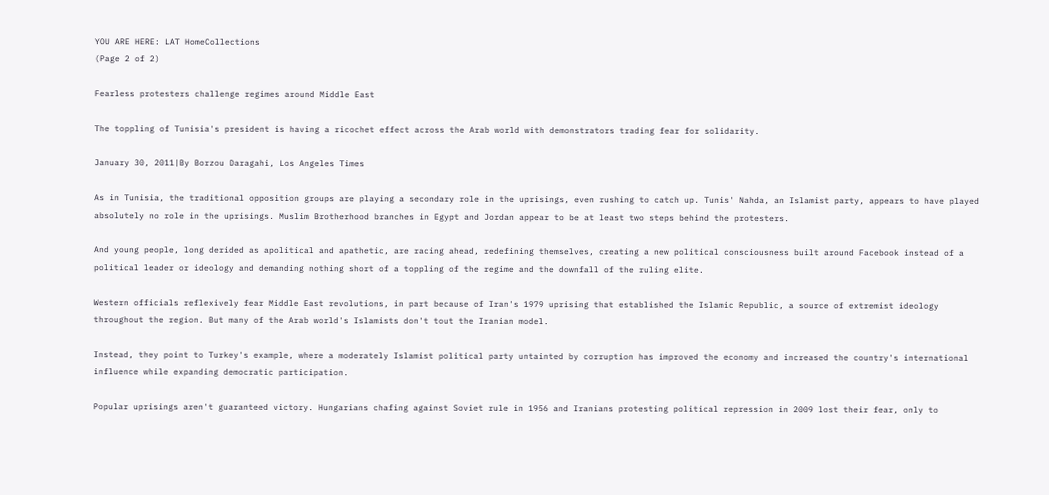YOU ARE HERE: LAT HomeCollections
(Page 2 of 2)

Fearless protesters challenge regimes around Middle East

The toppling of Tunisia's president is having a ricochet effect across the Arab world with demonstrators trading fear for solidarity.

January 30, 2011|By Borzou Daragahi, Los Angeles Times

As in Tunisia, the traditional opposition groups are playing a secondary role in the uprisings, even rushing to catch up. Tunis' Nahda, an Islamist party, appears to have played absolutely no role in the uprisings. Muslim Brotherhood branches in Egypt and Jordan appear to be at least two steps behind the protesters.

And young people, long derided as apolitical and apathetic, are racing ahead, redefining themselves, creating a new political consciousness built around Facebook instead of a political leader or ideology and demanding nothing short of a toppling of the regime and the downfall of the ruling elite.

Western officials reflexively fear Middle East revolutions, in part because of Iran's 1979 uprising that established the Islamic Republic, a source of extremist ideology throughout the region. But many of the Arab world's Islamists don't tout the Iranian model.

Instead, they point to Turkey's example, where a moderately Islamist political party untainted by corruption has improved the economy and increased the country's international influence while expanding democratic participation.

Popular uprisings aren't guaranteed victory. Hungarians chafing against Soviet rule in 1956 and Iranians protesting political repression in 2009 lost their fear, only to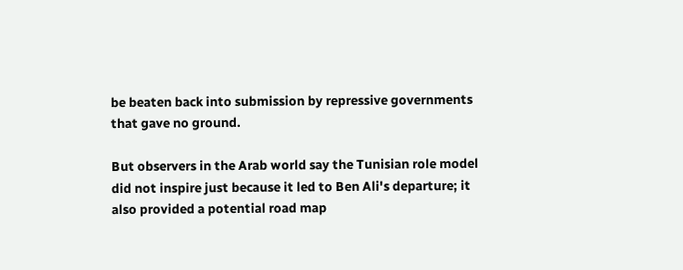be beaten back into submission by repressive governments that gave no ground.

But observers in the Arab world say the Tunisian role model did not inspire just because it led to Ben Ali's departure; it also provided a potential road map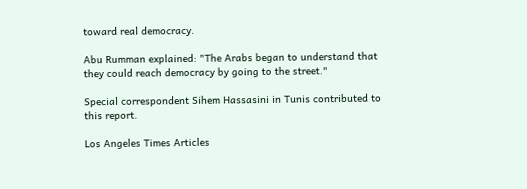toward real democracy.

Abu Rumman explained: "The Arabs began to understand that they could reach democracy by going to the street."

Special correspondent Sihem Hassasini in Tunis contributed to this report.

Los Angeles Times Articles